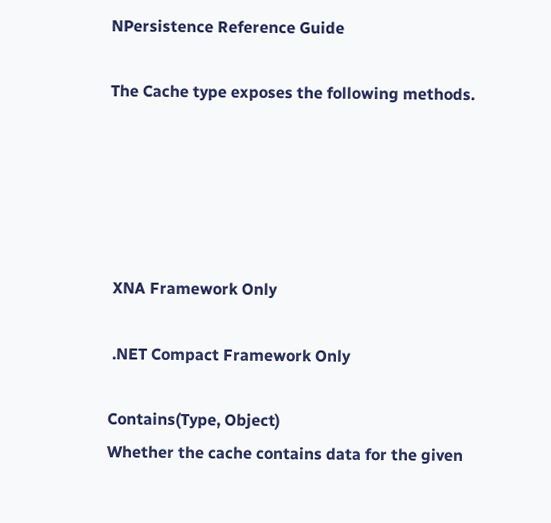NPersistence Reference Guide

The Cache type exposes the following methods.





 XNA Framework Only

 .NET Compact Framework Only

Contains(Type, Object)
Whether the cache contains data for the given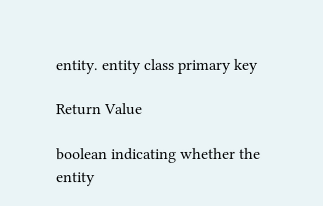entity. entity class primary key

Return Value

boolean indicating whether the entity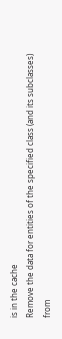is in the cache
Remove the data for entities of the specified class (and its subclasses) from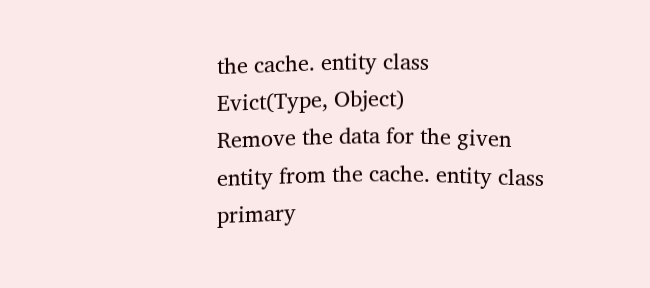the cache. entity class
Evict(Type, Object)
Remove the data for the given entity from the cache. entity class primary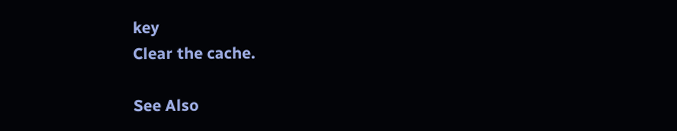key
Clear the cache.

See Also